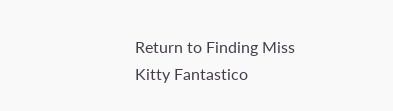Return to Finding Miss Kitty Fantastico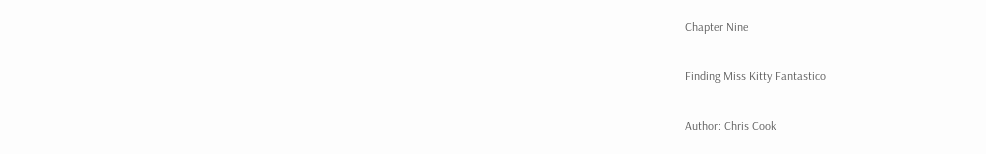Chapter Nine

Finding Miss Kitty Fantastico

Author: Chris Cook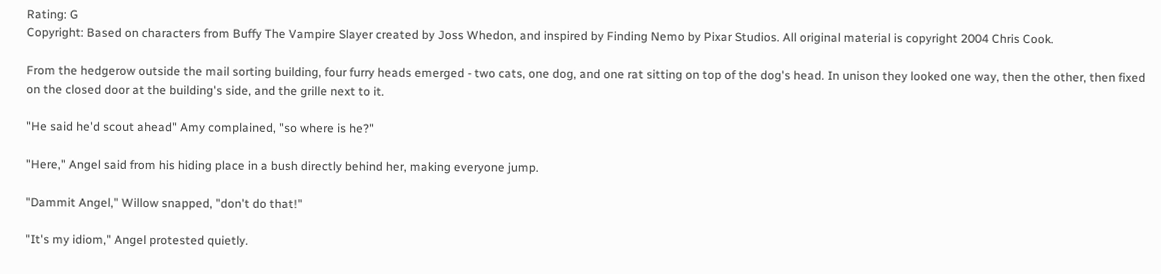Rating: G
Copyright: Based on characters from Buffy The Vampire Slayer created by Joss Whedon, and inspired by Finding Nemo by Pixar Studios. All original material is copyright 2004 Chris Cook.

From the hedgerow outside the mail sorting building, four furry heads emerged - two cats, one dog, and one rat sitting on top of the dog's head. In unison they looked one way, then the other, then fixed on the closed door at the building's side, and the grille next to it.

"He said he'd scout ahead" Amy complained, "so where is he?"

"Here," Angel said from his hiding place in a bush directly behind her, making everyone jump.

"Dammit Angel," Willow snapped, "don't do that!"

"It's my idiom," Angel protested quietly.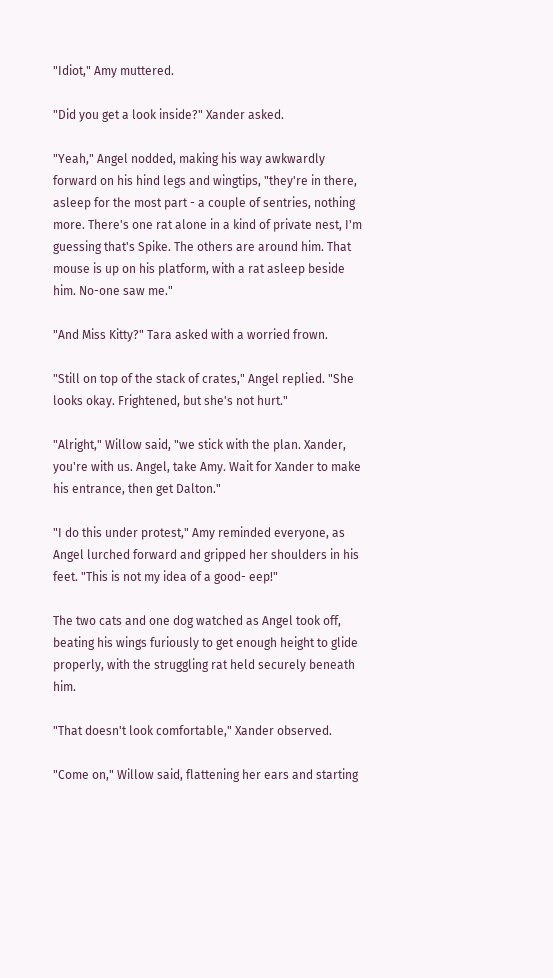"Idiot," Amy muttered.

"Did you get a look inside?" Xander asked.

"Yeah," Angel nodded, making his way awkwardly forward on his hind legs and wingtips, "they're in there, asleep for the most part - a couple of sentries, nothing more. There's one rat alone in a kind of private nest, I'm guessing that's Spike. The others are around him. That mouse is up on his platform, with a rat asleep beside him. No-one saw me."

"And Miss Kitty?" Tara asked with a worried frown.

"Still on top of the stack of crates," Angel replied. "She looks okay. Frightened, but she's not hurt."

"Alright," Willow said, "we stick with the plan. Xander, you're with us. Angel, take Amy. Wait for Xander to make his entrance, then get Dalton."

"I do this under protest," Amy reminded everyone, as Angel lurched forward and gripped her shoulders in his feet. "This is not my idea of a good- eep!"

The two cats and one dog watched as Angel took off, beating his wings furiously to get enough height to glide properly, with the struggling rat held securely beneath him.

"That doesn't look comfortable," Xander observed.

"Come on," Willow said, flattening her ears and starting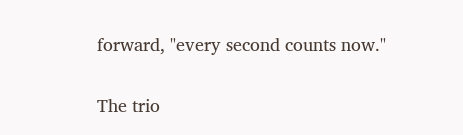forward, "every second counts now."

The trio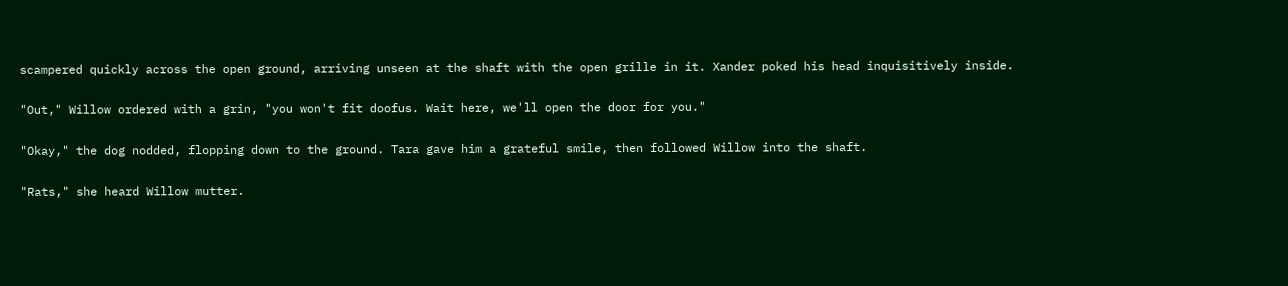scampered quickly across the open ground, arriving unseen at the shaft with the open grille in it. Xander poked his head inquisitively inside.

"Out," Willow ordered with a grin, "you won't fit doofus. Wait here, we'll open the door for you."

"Okay," the dog nodded, flopping down to the ground. Tara gave him a grateful smile, then followed Willow into the shaft.

"Rats," she heard Willow mutter.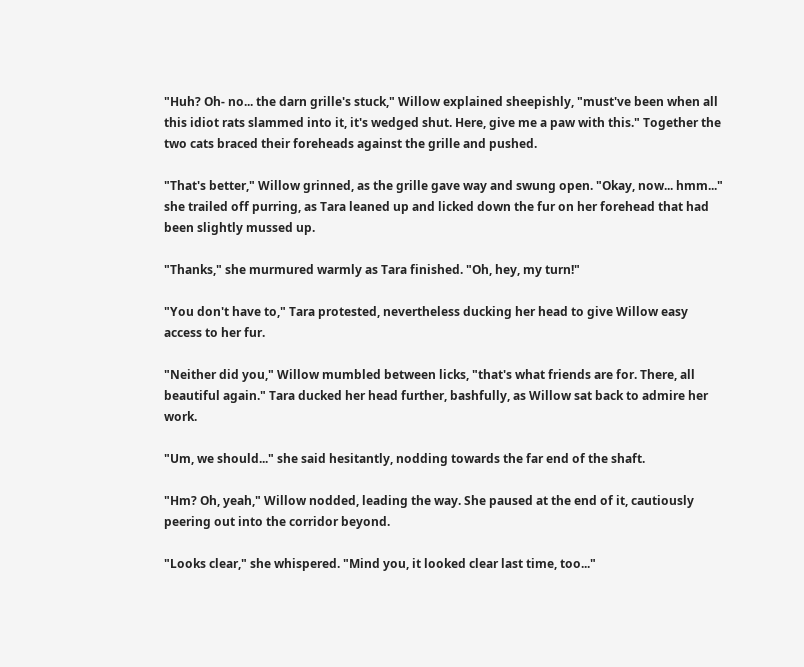"Huh? Oh- no... the darn grille's stuck," Willow explained sheepishly, "must've been when all this idiot rats slammed into it, it's wedged shut. Here, give me a paw with this." Together the two cats braced their foreheads against the grille and pushed.

"That's better," Willow grinned, as the grille gave way and swung open. "Okay, now... hmm..." she trailed off purring, as Tara leaned up and licked down the fur on her forehead that had been slightly mussed up.

"Thanks," she murmured warmly as Tara finished. "Oh, hey, my turn!"

"You don't have to," Tara protested, nevertheless ducking her head to give Willow easy access to her fur.

"Neither did you," Willow mumbled between licks, "that's what friends are for. There, all beautiful again." Tara ducked her head further, bashfully, as Willow sat back to admire her work.

"Um, we should..." she said hesitantly, nodding towards the far end of the shaft.

"Hm? Oh, yeah," Willow nodded, leading the way. She paused at the end of it, cautiously peering out into the corridor beyond.

"Looks clear," she whispered. "Mind you, it looked clear last time, too..."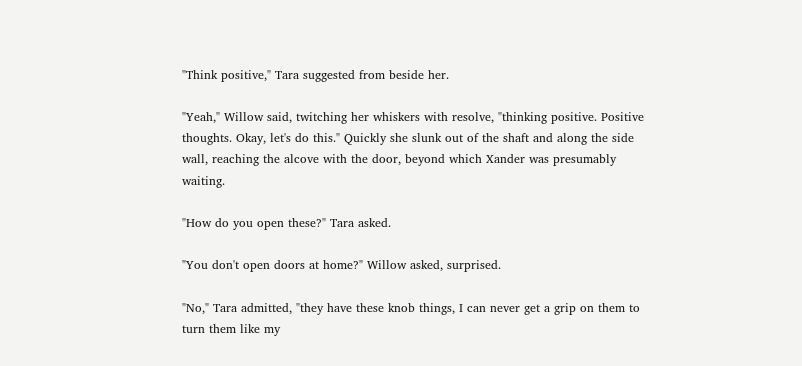"Think positive," Tara suggested from beside her.

"Yeah," Willow said, twitching her whiskers with resolve, "thinking positive. Positive thoughts. Okay, let's do this." Quickly she slunk out of the shaft and along the side wall, reaching the alcove with the door, beyond which Xander was presumably waiting.

"How do you open these?" Tara asked.

"You don't open doors at home?" Willow asked, surprised.

"No," Tara admitted, "they have these knob things, I can never get a grip on them to turn them like my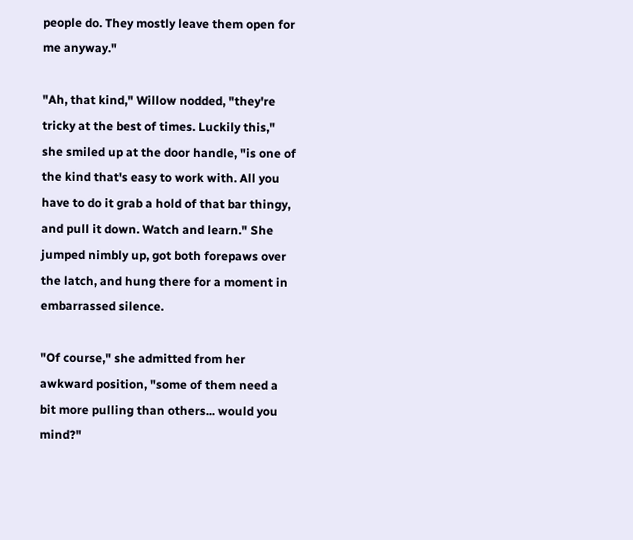people do. They mostly leave them open for me anyway."

"Ah, that kind," Willow nodded, "they're tricky at the best of times. Luckily this," she smiled up at the door handle, "is one of the kind that's easy to work with. All you have to do it grab a hold of that bar thingy, and pull it down. Watch and learn." She jumped nimbly up, got both forepaws over the latch, and hung there for a moment in embarrassed silence.

"Of course," she admitted from her awkward position, "some of them need a bit more pulling than others... would you mind?"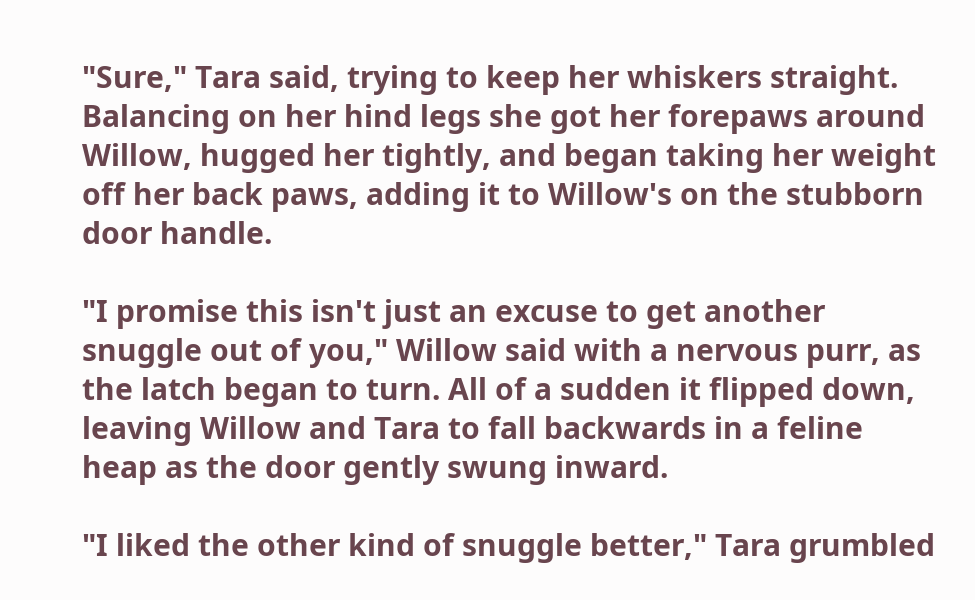"Sure," Tara said, trying to keep her whiskers straight. Balancing on her hind legs she got her forepaws around Willow, hugged her tightly, and began taking her weight off her back paws, adding it to Willow's on the stubborn door handle.

"I promise this isn't just an excuse to get another snuggle out of you," Willow said with a nervous purr, as the latch began to turn. All of a sudden it flipped down, leaving Willow and Tara to fall backwards in a feline heap as the door gently swung inward.

"I liked the other kind of snuggle better," Tara grumbled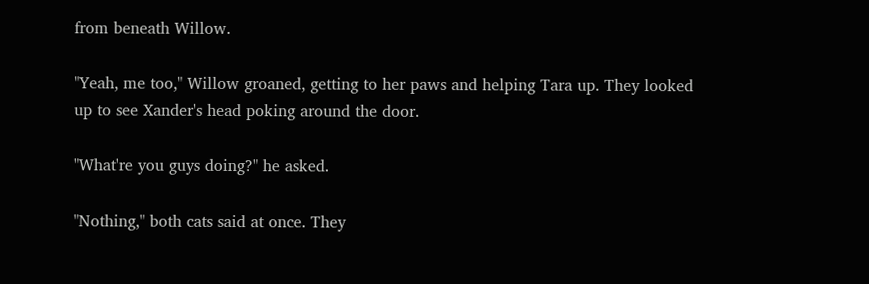from beneath Willow.

"Yeah, me too," Willow groaned, getting to her paws and helping Tara up. They looked up to see Xander's head poking around the door.

"What're you guys doing?" he asked.

"Nothing," both cats said at once. They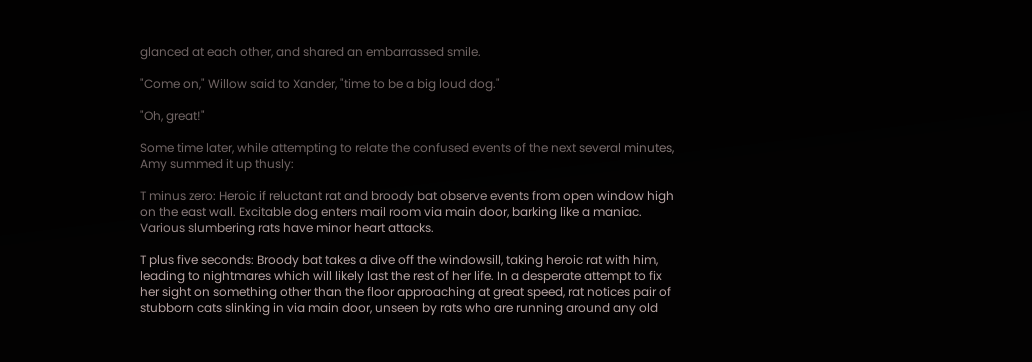glanced at each other, and shared an embarrassed smile.

"Come on," Willow said to Xander, "time to be a big loud dog."

"Oh, great!"

Some time later, while attempting to relate the confused events of the next several minutes, Amy summed it up thusly:

T minus zero: Heroic if reluctant rat and broody bat observe events from open window high on the east wall. Excitable dog enters mail room via main door, barking like a maniac. Various slumbering rats have minor heart attacks.

T plus five seconds: Broody bat takes a dive off the windowsill, taking heroic rat with him, leading to nightmares which will likely last the rest of her life. In a desperate attempt to fix her sight on something other than the floor approaching at great speed, rat notices pair of stubborn cats slinking in via main door, unseen by rats who are running around any old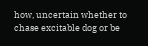how, uncertain whether to chase excitable dog or be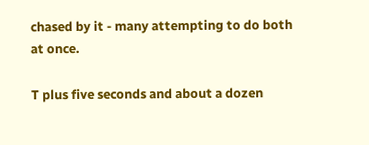chased by it - many attempting to do both at once.

T plus five seconds and about a dozen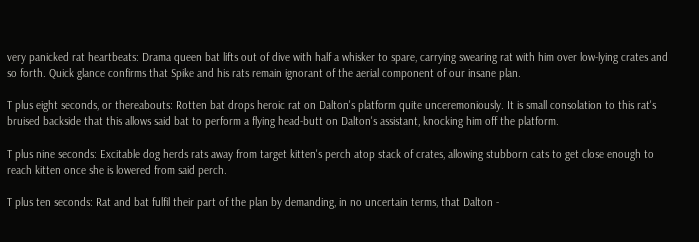very panicked rat heartbeats: Drama queen bat lifts out of dive with half a whisker to spare, carrying swearing rat with him over low-lying crates and so forth. Quick glance confirms that Spike and his rats remain ignorant of the aerial component of our insane plan.

T plus eight seconds, or thereabouts: Rotten bat drops heroic rat on Dalton's platform quite unceremoniously. It is small consolation to this rat's bruised backside that this allows said bat to perform a flying head-butt on Dalton's assistant, knocking him off the platform.

T plus nine seconds: Excitable dog herds rats away from target kitten's perch atop stack of crates, allowing stubborn cats to get close enough to reach kitten once she is lowered from said perch.

T plus ten seconds: Rat and bat fulfil their part of the plan by demanding, in no uncertain terms, that Dalton -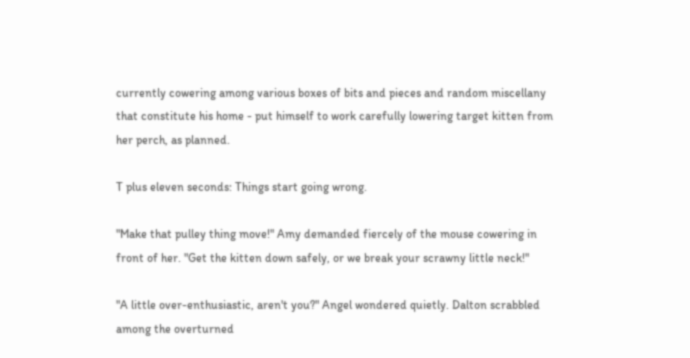currently cowering among various boxes of bits and pieces and random miscellany that constitute his home - put himself to work carefully lowering target kitten from her perch, as planned.

T plus eleven seconds: Things start going wrong.

"Make that pulley thing move!" Amy demanded fiercely of the mouse cowering in front of her. "Get the kitten down safely, or we break your scrawny little neck!"

"A little over-enthusiastic, aren't you?" Angel wondered quietly. Dalton scrabbled among the overturned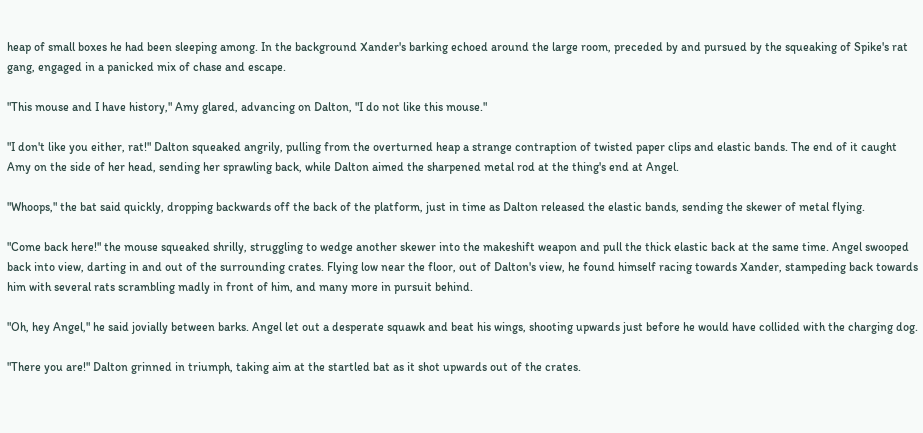heap of small boxes he had been sleeping among. In the background Xander's barking echoed around the large room, preceded by and pursued by the squeaking of Spike's rat gang, engaged in a panicked mix of chase and escape.

"This mouse and I have history," Amy glared, advancing on Dalton, "I do not like this mouse."

"I don't like you either, rat!" Dalton squeaked angrily, pulling from the overturned heap a strange contraption of twisted paper clips and elastic bands. The end of it caught Amy on the side of her head, sending her sprawling back, while Dalton aimed the sharpened metal rod at the thing's end at Angel.

"Whoops," the bat said quickly, dropping backwards off the back of the platform, just in time as Dalton released the elastic bands, sending the skewer of metal flying.

"Come back here!" the mouse squeaked shrilly, struggling to wedge another skewer into the makeshift weapon and pull the thick elastic back at the same time. Angel swooped back into view, darting in and out of the surrounding crates. Flying low near the floor, out of Dalton's view, he found himself racing towards Xander, stampeding back towards him with several rats scrambling madly in front of him, and many more in pursuit behind.

"Oh, hey Angel," he said jovially between barks. Angel let out a desperate squawk and beat his wings, shooting upwards just before he would have collided with the charging dog.

"There you are!" Dalton grinned in triumph, taking aim at the startled bat as it shot upwards out of the crates.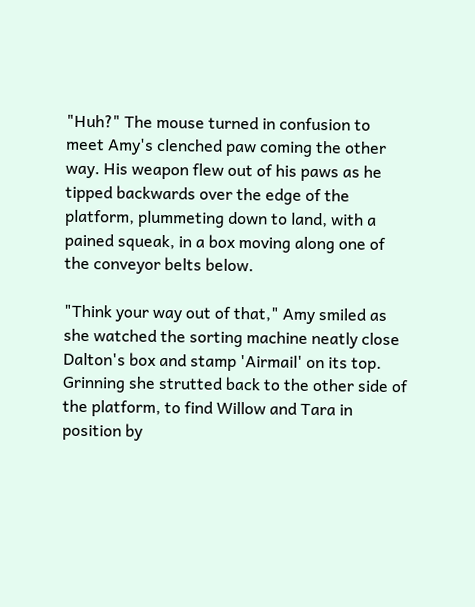"Huh?" The mouse turned in confusion to meet Amy's clenched paw coming the other way. His weapon flew out of his paws as he tipped backwards over the edge of the platform, plummeting down to land, with a pained squeak, in a box moving along one of the conveyor belts below.

"Think your way out of that," Amy smiled as she watched the sorting machine neatly close Dalton's box and stamp 'Airmail' on its top. Grinning she strutted back to the other side of the platform, to find Willow and Tara in position by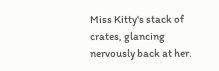Miss Kitty's stack of crates, glancing nervously back at her.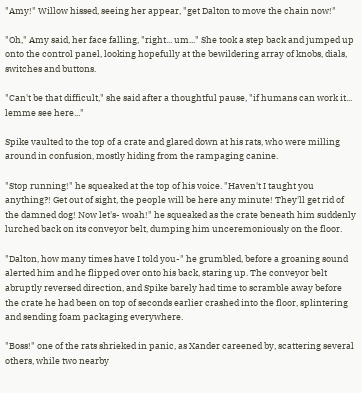"Amy!" Willow hissed, seeing her appear, "get Dalton to move the chain now!"

"Oh," Amy said, her face falling, "right... um..." She took a step back and jumped up onto the control panel, looking hopefully at the bewildering array of knobs, dials, switches and buttons.

"Can't be that difficult," she said after a thoughtful pause, "if humans can work it... lemme see here..."

Spike vaulted to the top of a crate and glared down at his rats, who were milling around in confusion, mostly hiding from the rampaging canine.

"Stop running!" he squeaked at the top of his voice. "Haven't I taught you anything?! Get out of sight, the people will be here any minute! They'll get rid of the damned dog! Now let's- woah!" he squeaked as the crate beneath him suddenly lurched back on its conveyor belt, dumping him unceremoniously on the floor.

"Dalton, how many times have I told you-" he grumbled, before a groaning sound alerted him and he flipped over onto his back, staring up. The conveyor belt abruptly reversed direction, and Spike barely had time to scramble away before the crate he had been on top of seconds earlier crashed into the floor, splintering and sending foam packaging everywhere.

"Boss!" one of the rats shrieked in panic, as Xander careened by, scattering several others, while two nearby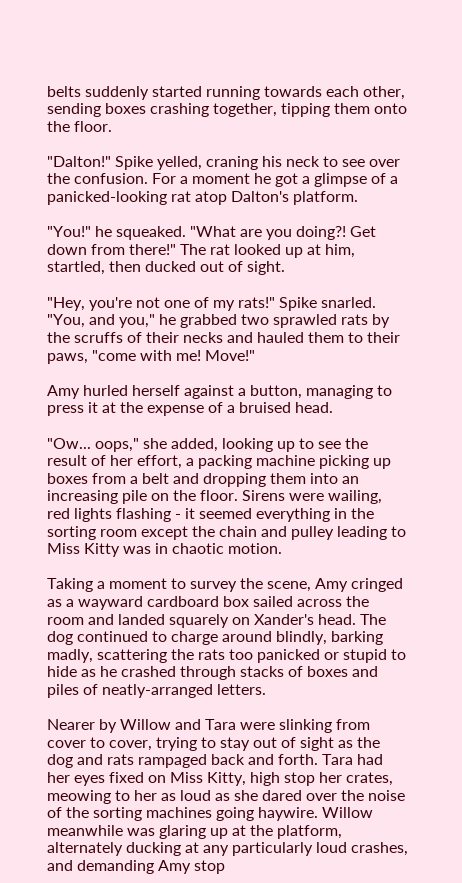belts suddenly started running towards each other, sending boxes crashing together, tipping them onto the floor.

"Dalton!" Spike yelled, craning his neck to see over the confusion. For a moment he got a glimpse of a panicked-looking rat atop Dalton's platform.

"You!" he squeaked. "What are you doing?! Get down from there!" The rat looked up at him, startled, then ducked out of sight.

"Hey, you're not one of my rats!" Spike snarled. "You, and you," he grabbed two sprawled rats by the scruffs of their necks and hauled them to their paws, "come with me! Move!"

Amy hurled herself against a button, managing to press it at the expense of a bruised head.

"Ow... oops," she added, looking up to see the result of her effort, a packing machine picking up boxes from a belt and dropping them into an increasing pile on the floor. Sirens were wailing, red lights flashing - it seemed everything in the sorting room except the chain and pulley leading to Miss Kitty was in chaotic motion.

Taking a moment to survey the scene, Amy cringed as a wayward cardboard box sailed across the room and landed squarely on Xander's head. The dog continued to charge around blindly, barking madly, scattering the rats too panicked or stupid to hide as he crashed through stacks of boxes and piles of neatly-arranged letters.

Nearer by Willow and Tara were slinking from cover to cover, trying to stay out of sight as the dog and rats rampaged back and forth. Tara had her eyes fixed on Miss Kitty, high stop her crates, meowing to her as loud as she dared over the noise of the sorting machines going haywire. Willow meanwhile was glaring up at the platform, alternately ducking at any particularly loud crashes, and demanding Amy stop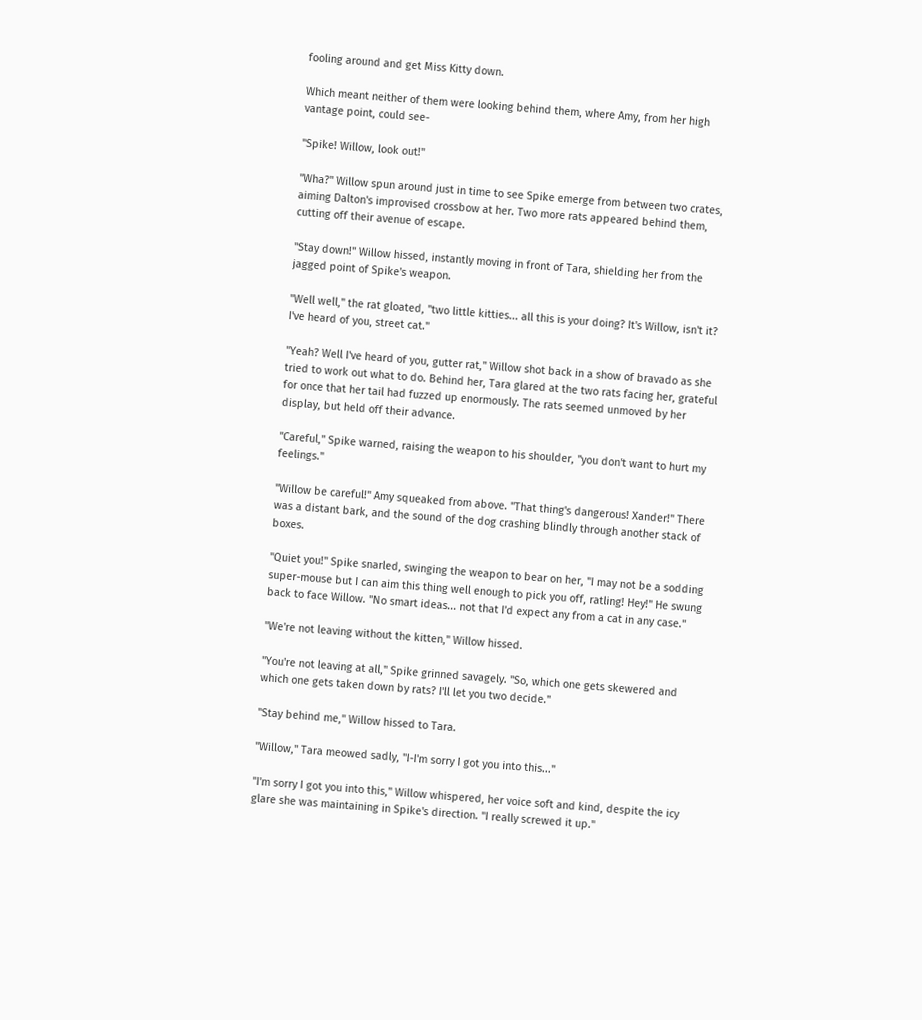fooling around and get Miss Kitty down.

Which meant neither of them were looking behind them, where Amy, from her high vantage point, could see-

"Spike! Willow, look out!"

"Wha?" Willow spun around just in time to see Spike emerge from between two crates, aiming Dalton's improvised crossbow at her. Two more rats appeared behind them, cutting off their avenue of escape.

"Stay down!" Willow hissed, instantly moving in front of Tara, shielding her from the jagged point of Spike's weapon.

"Well well," the rat gloated, "two little kitties... all this is your doing? It's Willow, isn't it? I've heard of you, street cat."

"Yeah? Well I've heard of you, gutter rat," Willow shot back in a show of bravado as she tried to work out what to do. Behind her, Tara glared at the two rats facing her, grateful for once that her tail had fuzzed up enormously. The rats seemed unmoved by her display, but held off their advance.

"Careful," Spike warned, raising the weapon to his shoulder, "you don't want to hurt my feelings."

"Willow be careful!" Amy squeaked from above. "That thing's dangerous! Xander!" There was a distant bark, and the sound of the dog crashing blindly through another stack of boxes.

"Quiet you!" Spike snarled, swinging the weapon to bear on her, "I may not be a sodding super-mouse but I can aim this thing well enough to pick you off, ratling! Hey!" He swung back to face Willow. "No smart ideas... not that I'd expect any from a cat in any case."

"We're not leaving without the kitten," Willow hissed.

"You're not leaving at all," Spike grinned savagely. "So, which one gets skewered and which one gets taken down by rats? I'll let you two decide."

"Stay behind me," Willow hissed to Tara.

"Willow," Tara meowed sadly, "I-I'm sorry I got you into this..."

"I'm sorry I got you into this," Willow whispered, her voice soft and kind, despite the icy glare she was maintaining in Spike's direction. "I really screwed it up."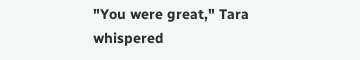"You were great," Tara whispered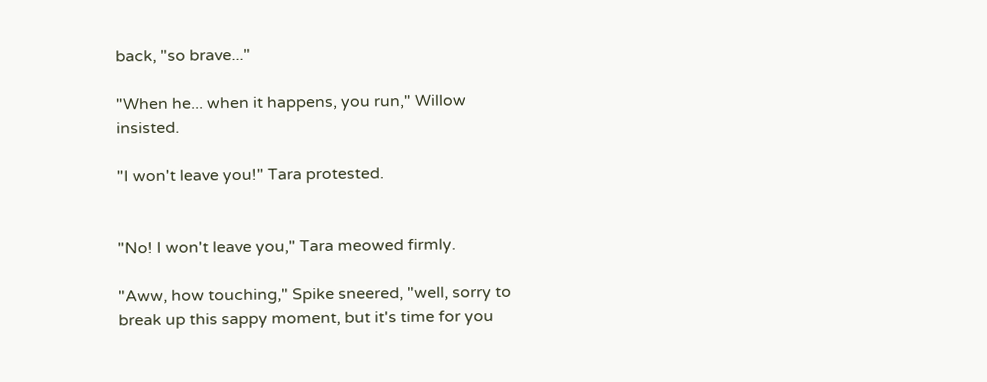back, "so brave..."

"When he... when it happens, you run," Willow insisted.

"I won't leave you!" Tara protested.


"No! I won't leave you," Tara meowed firmly.

"Aww, how touching," Spike sneered, "well, sorry to break up this sappy moment, but it's time for you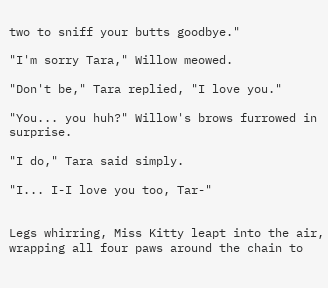two to sniff your butts goodbye."

"I'm sorry Tara," Willow meowed.

"Don't be," Tara replied, "I love you."

"You... you huh?" Willow's brows furrowed in surprise.

"I do," Tara said simply.

"I... I-I love you too, Tar-"


Legs whirring, Miss Kitty leapt into the air, wrapping all four paws around the chain to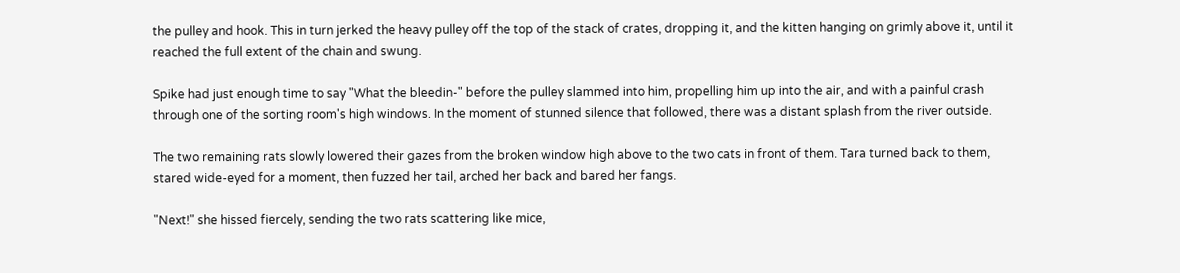the pulley and hook. This in turn jerked the heavy pulley off the top of the stack of crates, dropping it, and the kitten hanging on grimly above it, until it reached the full extent of the chain and swung.

Spike had just enough time to say "What the bleedin-" before the pulley slammed into him, propelling him up into the air, and with a painful crash through one of the sorting room's high windows. In the moment of stunned silence that followed, there was a distant splash from the river outside.

The two remaining rats slowly lowered their gazes from the broken window high above to the two cats in front of them. Tara turned back to them, stared wide-eyed for a moment, then fuzzed her tail, arched her back and bared her fangs.

"Next!" she hissed fiercely, sending the two rats scattering like mice,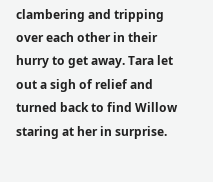clambering and tripping over each other in their hurry to get away. Tara let out a sigh of relief and turned back to find Willow staring at her in surprise.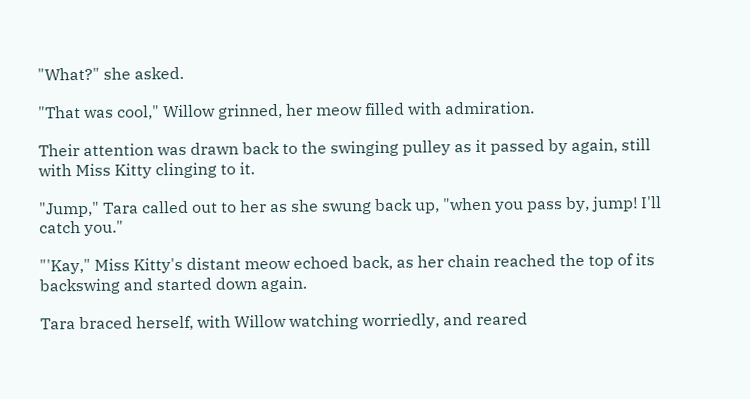"What?" she asked.

"That was cool," Willow grinned, her meow filled with admiration.

Their attention was drawn back to the swinging pulley as it passed by again, still with Miss Kitty clinging to it.

"Jump," Tara called out to her as she swung back up, "when you pass by, jump! I'll catch you."

"'Kay," Miss Kitty's distant meow echoed back, as her chain reached the top of its backswing and started down again.

Tara braced herself, with Willow watching worriedly, and reared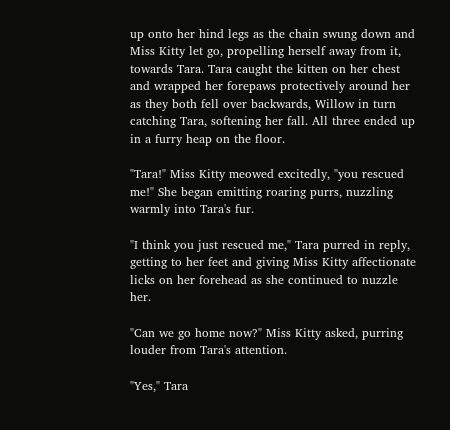up onto her hind legs as the chain swung down and Miss Kitty let go, propelling herself away from it, towards Tara. Tara caught the kitten on her chest and wrapped her forepaws protectively around her as they both fell over backwards, Willow in turn catching Tara, softening her fall. All three ended up in a furry heap on the floor.

"Tara!" Miss Kitty meowed excitedly, "you rescued me!" She began emitting roaring purrs, nuzzling warmly into Tara's fur.

"I think you just rescued me," Tara purred in reply, getting to her feet and giving Miss Kitty affectionate licks on her forehead as she continued to nuzzle her.

"Can we go home now?" Miss Kitty asked, purring louder from Tara's attention.

"Yes," Tara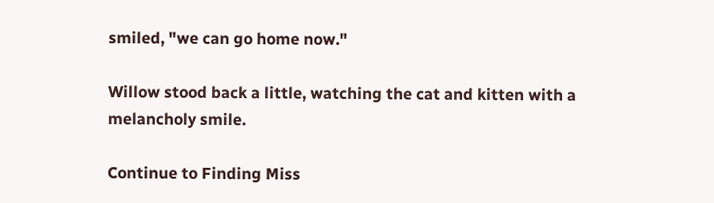smiled, "we can go home now."

Willow stood back a little, watching the cat and kitten with a melancholy smile.

Continue to Finding Miss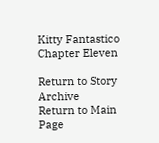Kitty Fantastico Chapter Eleven

Return to Story Archive
Return to Main Page